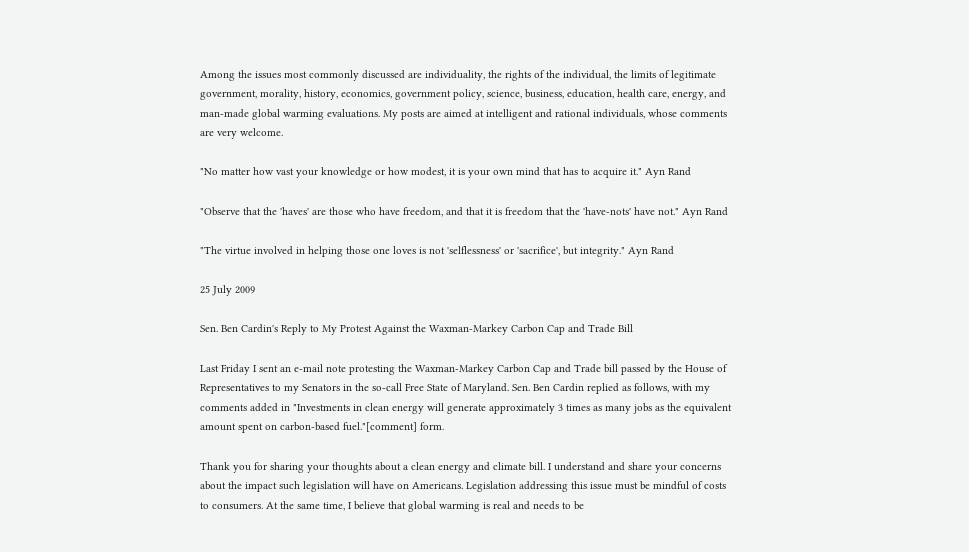Among the issues most commonly discussed are individuality, the rights of the individual, the limits of legitimate government, morality, history, economics, government policy, science, business, education, health care, energy, and man-made global warming evaluations. My posts are aimed at intelligent and rational individuals, whose comments are very welcome.

"No matter how vast your knowledge or how modest, it is your own mind that has to acquire it." Ayn Rand

"Observe that the 'haves' are those who have freedom, and that it is freedom that the 'have-nots' have not." Ayn Rand

"The virtue involved in helping those one loves is not 'selflessness' or 'sacrifice', but integrity." Ayn Rand

25 July 2009

Sen. Ben Cardin's Reply to My Protest Against the Waxman-Markey Carbon Cap and Trade Bill

Last Friday I sent an e-mail note protesting the Waxman-Markey Carbon Cap and Trade bill passed by the House of Representatives to my Senators in the so-call Free State of Maryland. Sen. Ben Cardin replied as follows, with my comments added in "Investments in clean energy will generate approximately 3 times as many jobs as the equivalent amount spent on carbon-based fuel."[comment] form.

Thank you for sharing your thoughts about a clean energy and climate bill. I understand and share your concerns about the impact such legislation will have on Americans. Legislation addressing this issue must be mindful of costs to consumers. At the same time, I believe that global warming is real and needs to be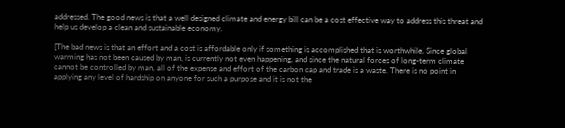addressed. The good news is that a well designed climate and energy bill can be a cost effective way to address this threat and help us develop a clean and sustainable economy.

[The bad news is that an effort and a cost is affordable only if something is accomplished that is worthwhile. Since global warming has not been caused by man, is currently not even happening, and since the natural forces of long-term climate cannot be controlled by man, all of the expense and effort of the carbon cap and trade is a waste. There is no point in applying any level of hardship on anyone for such a purpose and it is not the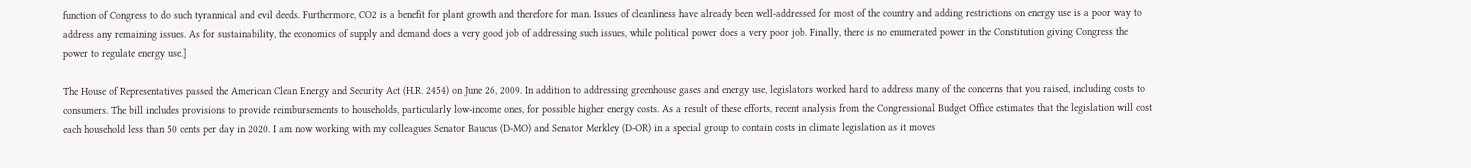function of Congress to do such tyrannical and evil deeds. Furthermore, CO2 is a benefit for plant growth and therefore for man. Issues of cleanliness have already been well-addressed for most of the country and adding restrictions on energy use is a poor way to address any remaining issues. As for sustainability, the economics of supply and demand does a very good job of addressing such issues, while political power does a very poor job. Finally, there is no enumerated power in the Constitution giving Congress the power to regulate energy use.]

The House of Representatives passed the American Clean Energy and Security Act (H.R. 2454) on June 26, 2009. In addition to addressing greenhouse gases and energy use, legislators worked hard to address many of the concerns that you raised, including costs to consumers. The bill includes provisions to provide reimbursements to households, particularly low-income ones, for possible higher energy costs. As a result of these efforts, recent analysis from the Congressional Budget Office estimates that the legislation will cost each household less than 50 cents per day in 2020. I am now working with my colleagues Senator Baucus (D-MO) and Senator Merkley (D-OR) in a special group to contain costs in climate legislation as it moves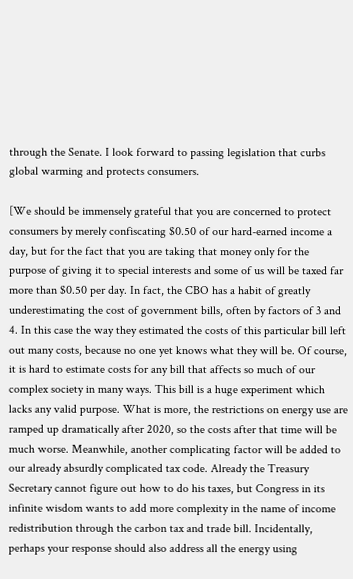through the Senate. I look forward to passing legislation that curbs global warming and protects consumers.

[We should be immensely grateful that you are concerned to protect consumers by merely confiscating $0.50 of our hard-earned income a day, but for the fact that you are taking that money only for the purpose of giving it to special interests and some of us will be taxed far more than $0.50 per day. In fact, the CBO has a habit of greatly underestimating the cost of government bills, often by factors of 3 and 4. In this case the way they estimated the costs of this particular bill left out many costs, because no one yet knows what they will be. Of course, it is hard to estimate costs for any bill that affects so much of our complex society in many ways. This bill is a huge experiment which lacks any valid purpose. What is more, the restrictions on energy use are ramped up dramatically after 2020, so the costs after that time will be much worse. Meanwhile, another complicating factor will be added to our already absurdly complicated tax code. Already the Treasury Secretary cannot figure out how to do his taxes, but Congress in its infinite wisdom wants to add more complexity in the name of income redistribution through the carbon tax and trade bill. Incidentally, perhaps your response should also address all the energy using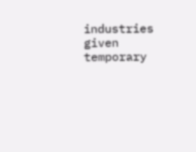industries given temporary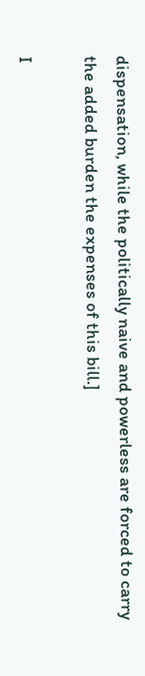dispensation, while the politically naive and powerless are forced to carry the added burden the expenses of this bill.]

I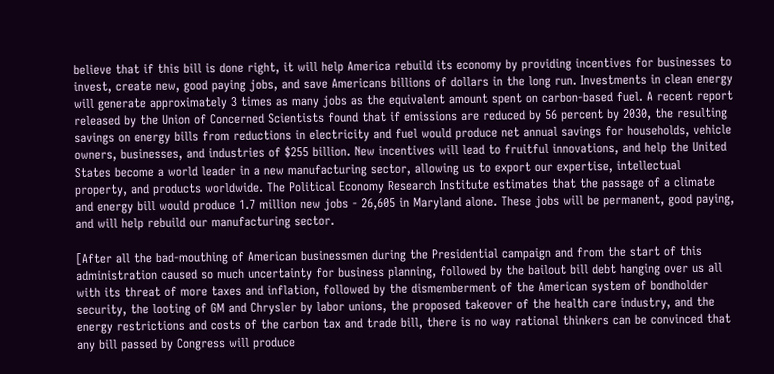believe that if this bill is done right, it will help America rebuild its economy by providing incentives for businesses to invest, create new, good paying jobs, and save Americans billions of dollars in the long run. Investments in clean energy will generate approximately 3 times as many jobs as the equivalent amount spent on carbon-based fuel. A recent report released by the Union of Concerned Scientists found that if emissions are reduced by 56 percent by 2030, the resulting savings on energy bills from reductions in electricity and fuel would produce net annual savings for households, vehicle owners, businesses, and industries of $255 billion. New incentives will lead to fruitful innovations, and help the United States become a world leader in a new manufacturing sector, allowing us to export our expertise, intellectual property, and products worldwide. The Political Economy Research Institute estimates that the passage of a climate and energy bill would produce 1.7 million new jobs - 26,605 in Maryland alone. These jobs will be permanent, good paying, and will help rebuild our manufacturing sector.

[After all the bad-mouthing of American businessmen during the Presidential campaign and from the start of this administration caused so much uncertainty for business planning, followed by the bailout bill debt hanging over us all with its threat of more taxes and inflation, followed by the dismemberment of the American system of bondholder security, the looting of GM and Chrysler by labor unions, the proposed takeover of the health care industry, and the energy restrictions and costs of the carbon tax and trade bill, there is no way rational thinkers can be convinced that any bill passed by Congress will produce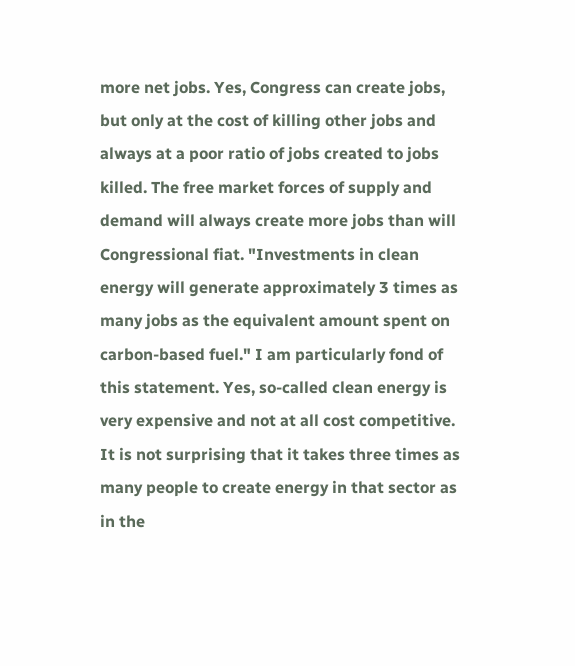more net jobs. Yes, Congress can create jobs, but only at the cost of killing other jobs and always at a poor ratio of jobs created to jobs killed. The free market forces of supply and demand will always create more jobs than will Congressional fiat. "Investments in clean energy will generate approximately 3 times as many jobs as the equivalent amount spent on carbon-based fuel." I am particularly fond of this statement. Yes, so-called clean energy is very expensive and not at all cost competitive. It is not surprising that it takes three times as many people to create energy in that sector as in the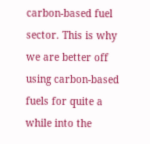carbon-based fuel sector. This is why we are better off using carbon-based fuels for quite a while into the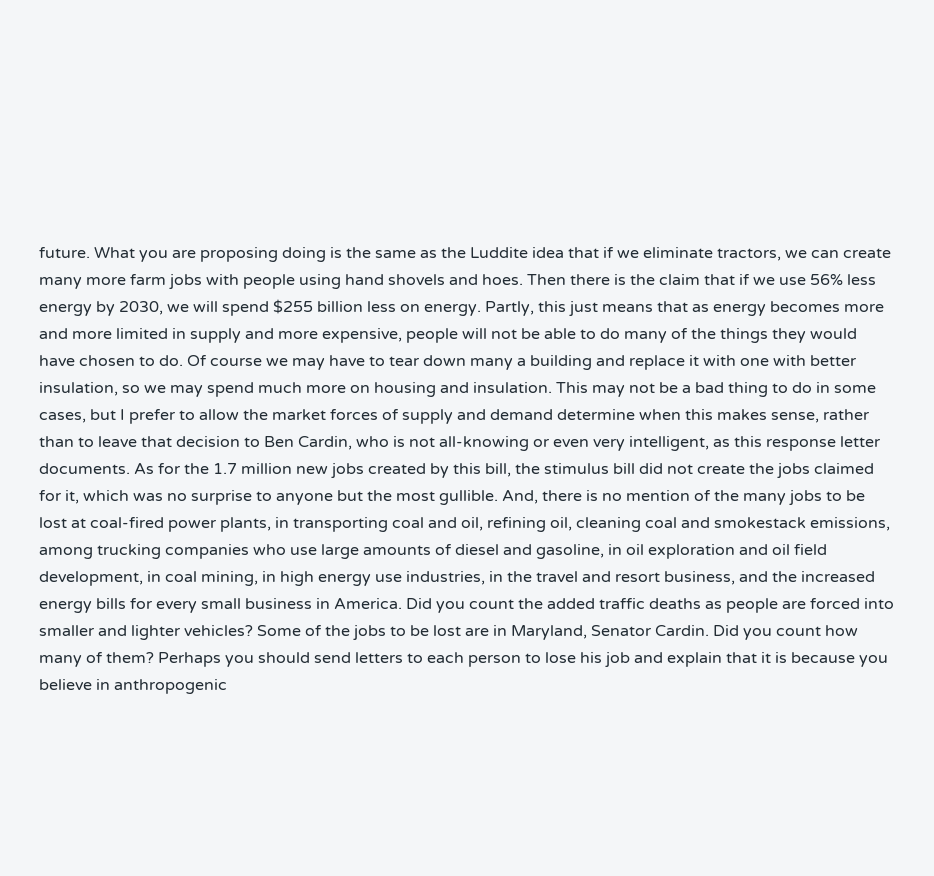future. What you are proposing doing is the same as the Luddite idea that if we eliminate tractors, we can create many more farm jobs with people using hand shovels and hoes. Then there is the claim that if we use 56% less energy by 2030, we will spend $255 billion less on energy. Partly, this just means that as energy becomes more and more limited in supply and more expensive, people will not be able to do many of the things they would have chosen to do. Of course we may have to tear down many a building and replace it with one with better insulation, so we may spend much more on housing and insulation. This may not be a bad thing to do in some cases, but I prefer to allow the market forces of supply and demand determine when this makes sense, rather than to leave that decision to Ben Cardin, who is not all-knowing or even very intelligent, as this response letter documents. As for the 1.7 million new jobs created by this bill, the stimulus bill did not create the jobs claimed for it, which was no surprise to anyone but the most gullible. And, there is no mention of the many jobs to be lost at coal-fired power plants, in transporting coal and oil, refining oil, cleaning coal and smokestack emissions, among trucking companies who use large amounts of diesel and gasoline, in oil exploration and oil field development, in coal mining, in high energy use industries, in the travel and resort business, and the increased energy bills for every small business in America. Did you count the added traffic deaths as people are forced into smaller and lighter vehicles? Some of the jobs to be lost are in Maryland, Senator Cardin. Did you count how many of them? Perhaps you should send letters to each person to lose his job and explain that it is because you believe in anthropogenic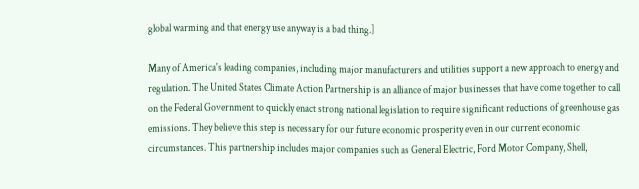global warming and that energy use anyway is a bad thing.]

Many of America's leading companies, including major manufacturers and utilities support a new approach to energy and regulation. The United States Climate Action Partnership is an alliance of major businesses that have come together to call on the Federal Government to quickly enact strong national legislation to require significant reductions of greenhouse gas emissions. They believe this step is necessary for our future economic prosperity even in our current economic circumstances. This partnership includes major companies such as General Electric, Ford Motor Company, Shell,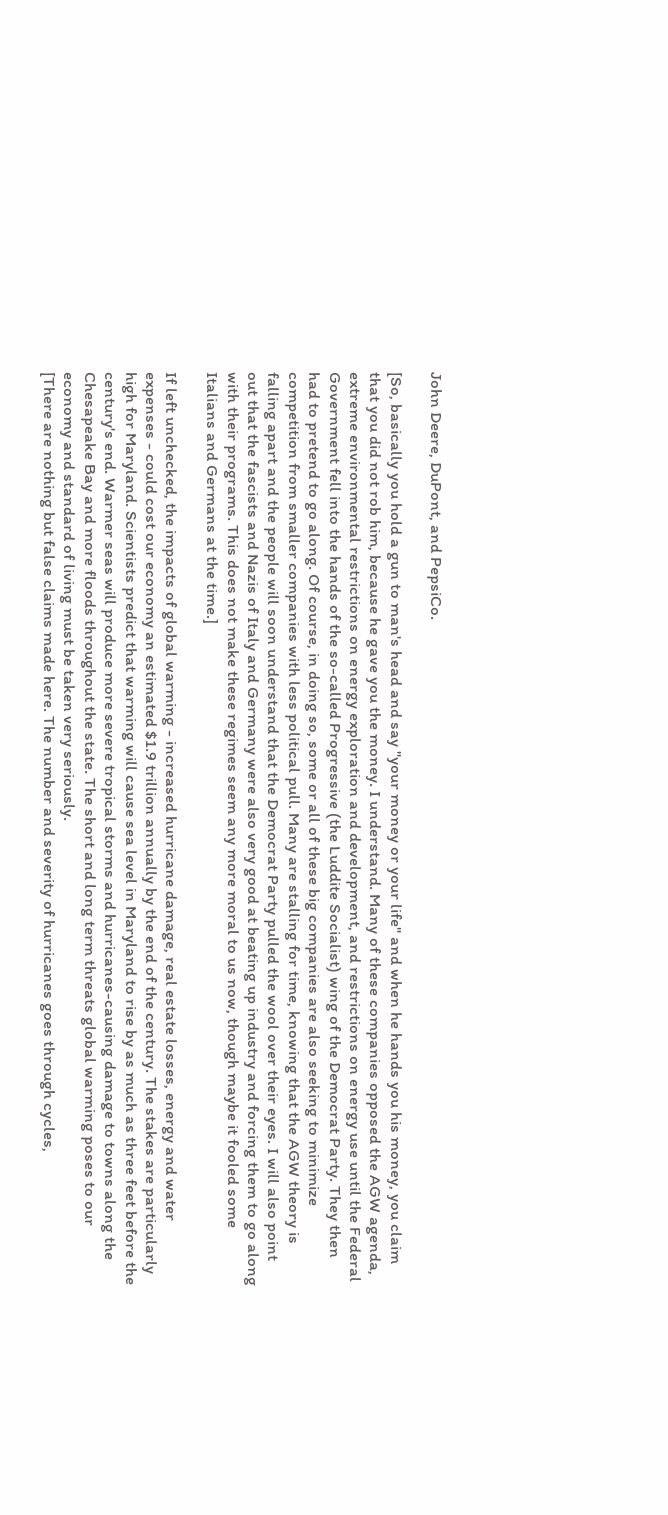John Deere, DuPont, and PepsiCo.

[So, basically you hold a gun to man's head and say "your money or your life" and when he hands you his money, you claim that you did not rob him, because he gave you the money. I understand. Many of these companies opposed the AGW agenda, extreme environmental restrictions on energy exploration and development, and restrictions on energy use until the Federal Government fell into the hands of the so-called Progressive (the Luddite Socialist) wing of the Democrat Party. They then had to pretend to go along. Of course, in doing so, some or all of these big companies are also seeking to minimize competition from smaller companies with less political pull. Many are stalling for time, knowing that the AGW theory is falling apart and the people will soon understand that the Democrat Party pulled the wool over their eyes. I will also point out that the fascists and Nazis of Italy and Germany were also very good at beating up industry and forcing them to go along with their programs. This does not make these regimes seem any more moral to us now, though maybe it fooled some Italians and Germans at the time.]

If left unchecked, the impacts of global warming - increased hurricane damage, real estate losses, energy and water expenses - could cost our economy an estimated $1.9 trillion annually by the end of the century. The stakes are particularly high for Maryland. Scientists predict that warming will cause sea level in Maryland to rise by as much as three feet before the century's end. Warmer seas will produce more severe tropical storms and hurricanes-causing damage to towns along the Chesapeake Bay and more floods throughout the state. The short and long term threats global warming poses to our economy and standard of living must be taken very seriously.
[There are nothing but false claims made here. The number and severity of hurricanes goes through cycles,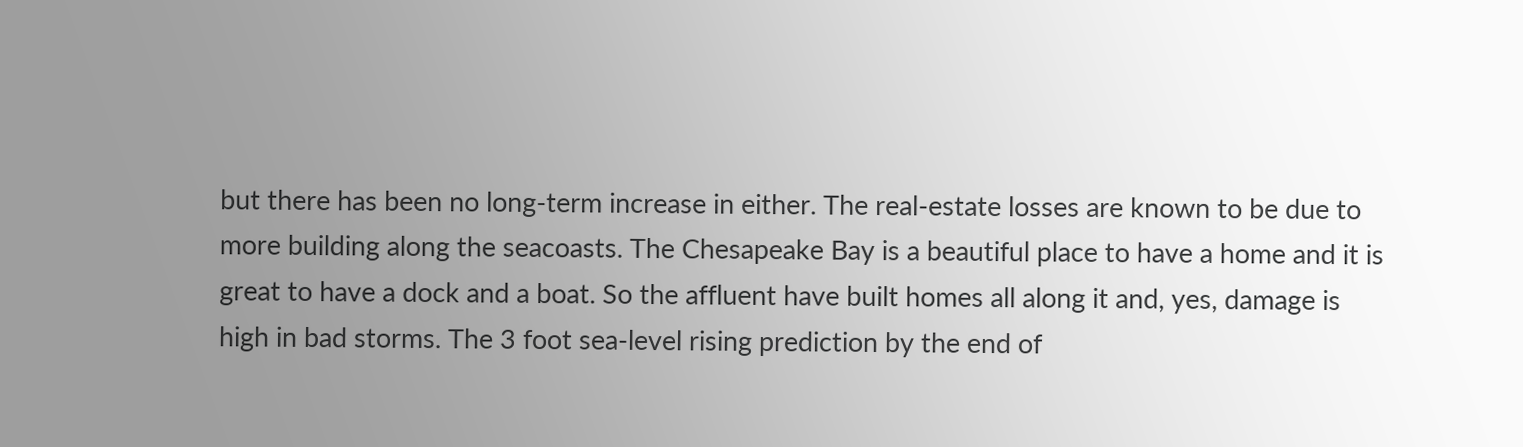but there has been no long-term increase in either. The real-estate losses are known to be due to more building along the seacoasts. The Chesapeake Bay is a beautiful place to have a home and it is great to have a dock and a boat. So the affluent have built homes all along it and, yes, damage is high in bad storms. The 3 foot sea-level rising prediction by the end of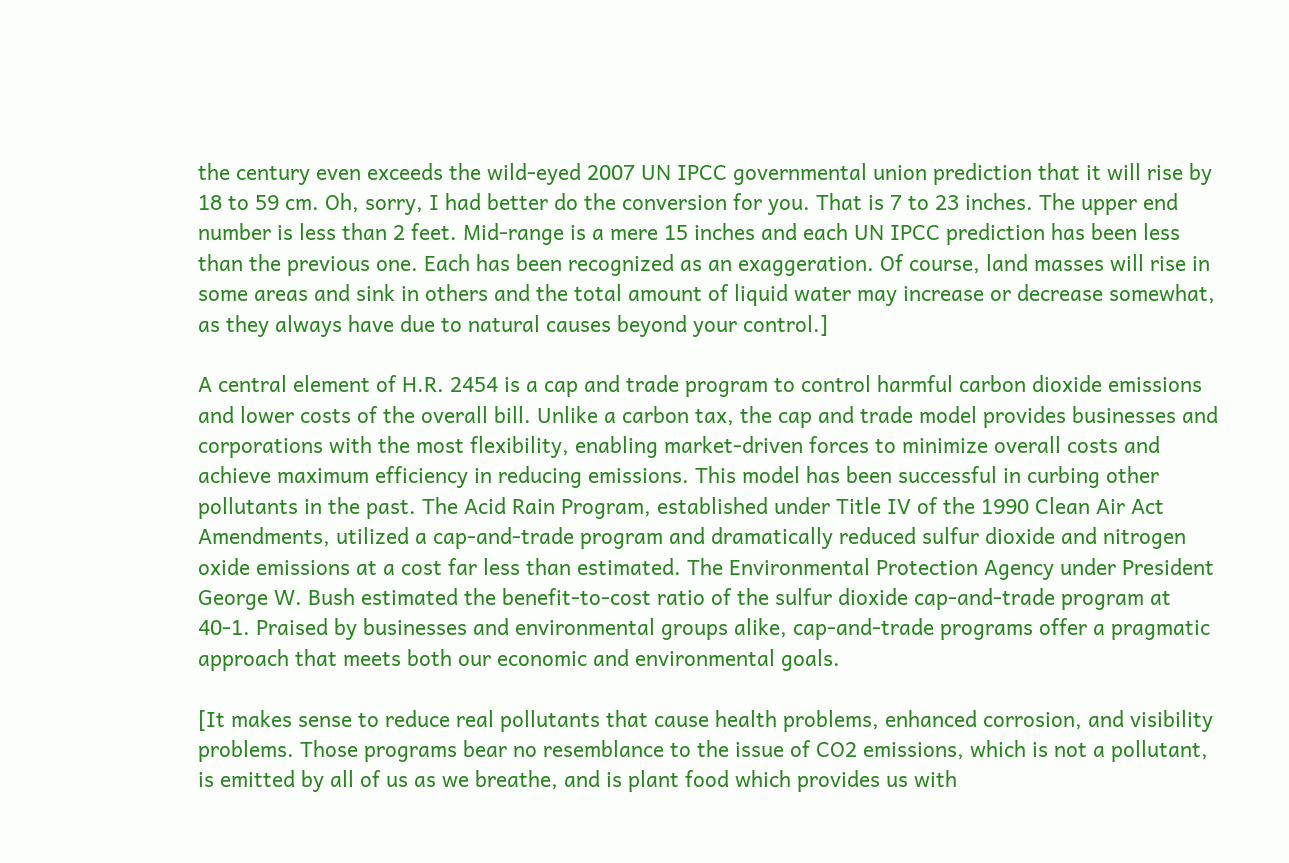the century even exceeds the wild-eyed 2007 UN IPCC governmental union prediction that it will rise by 18 to 59 cm. Oh, sorry, I had better do the conversion for you. That is 7 to 23 inches. The upper end number is less than 2 feet. Mid-range is a mere 15 inches and each UN IPCC prediction has been less than the previous one. Each has been recognized as an exaggeration. Of course, land masses will rise in some areas and sink in others and the total amount of liquid water may increase or decrease somewhat, as they always have due to natural causes beyond your control.]

A central element of H.R. 2454 is a cap and trade program to control harmful carbon dioxide emissions and lower costs of the overall bill. Unlike a carbon tax, the cap and trade model provides businesses and corporations with the most flexibility, enabling market-driven forces to minimize overall costs and achieve maximum efficiency in reducing emissions. This model has been successful in curbing other pollutants in the past. The Acid Rain Program, established under Title IV of the 1990 Clean Air Act Amendments, utilized a cap-and-trade program and dramatically reduced sulfur dioxide and nitrogen oxide emissions at a cost far less than estimated. The Environmental Protection Agency under President George W. Bush estimated the benefit-to-cost ratio of the sulfur dioxide cap-and-trade program at 40-1. Praised by businesses and environmental groups alike, cap-and-trade programs offer a pragmatic approach that meets both our economic and environmental goals.

[It makes sense to reduce real pollutants that cause health problems, enhanced corrosion, and visibility problems. Those programs bear no resemblance to the issue of CO2 emissions, which is not a pollutant, is emitted by all of us as we breathe, and is plant food which provides us with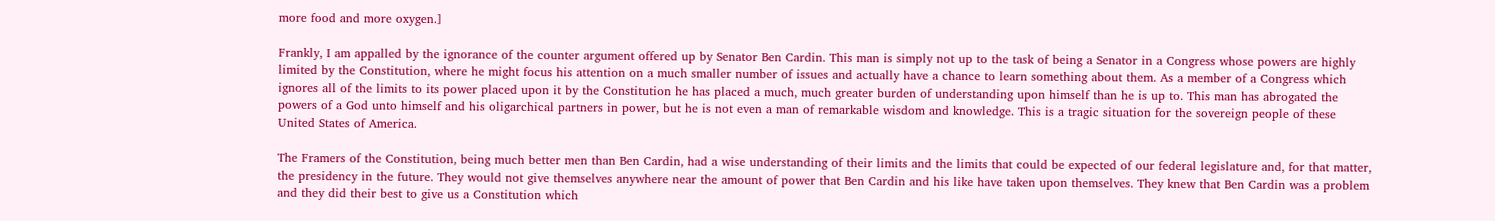more food and more oxygen.]

Frankly, I am appalled by the ignorance of the counter argument offered up by Senator Ben Cardin. This man is simply not up to the task of being a Senator in a Congress whose powers are highly limited by the Constitution, where he might focus his attention on a much smaller number of issues and actually have a chance to learn something about them. As a member of a Congress which ignores all of the limits to its power placed upon it by the Constitution he has placed a much, much greater burden of understanding upon himself than he is up to. This man has abrogated the powers of a God unto himself and his oligarchical partners in power, but he is not even a man of remarkable wisdom and knowledge. This is a tragic situation for the sovereign people of these United States of America.

The Framers of the Constitution, being much better men than Ben Cardin, had a wise understanding of their limits and the limits that could be expected of our federal legislature and, for that matter, the presidency in the future. They would not give themselves anywhere near the amount of power that Ben Cardin and his like have taken upon themselves. They knew that Ben Cardin was a problem and they did their best to give us a Constitution which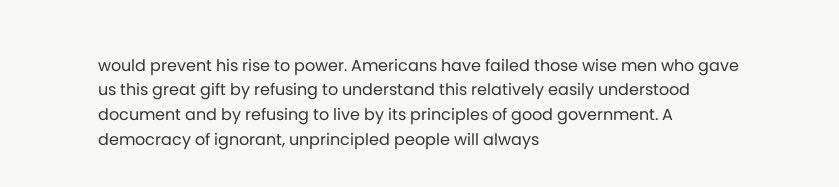would prevent his rise to power. Americans have failed those wise men who gave us this great gift by refusing to understand this relatively easily understood document and by refusing to live by its principles of good government. A democracy of ignorant, unprincipled people will always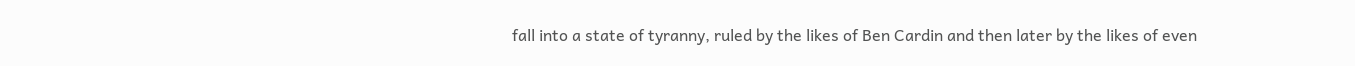fall into a state of tyranny, ruled by the likes of Ben Cardin and then later by the likes of even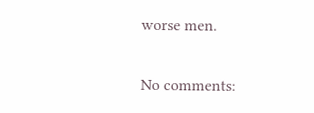worse men.

No comments: